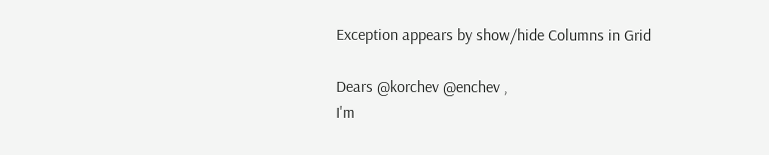Exception appears by show/hide Columns in Grid

Dears @korchev @enchev ,
I'm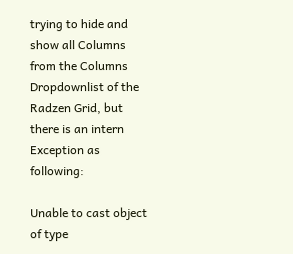trying to hide and show all Columns from the Columns Dropdownlist of the Radzen Grid, but there is an intern Exception as following:

Unable to cast object of type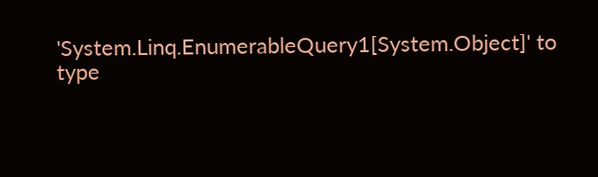'System.Linq.EnumerableQuery1[System.Object]' to type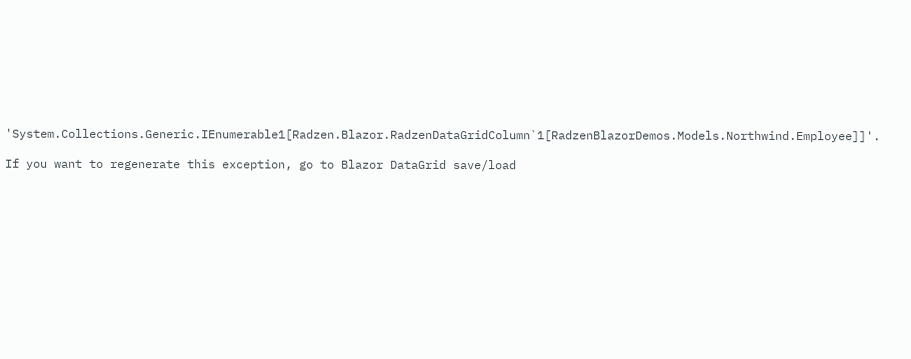'System.Collections.Generic.IEnumerable1[Radzen.Blazor.RadzenDataGridColumn`1[RadzenBlazorDemos.Models.Northwind.Employee]]'.

If you want to regenerate this exception, go to Blazor DataGrid save/load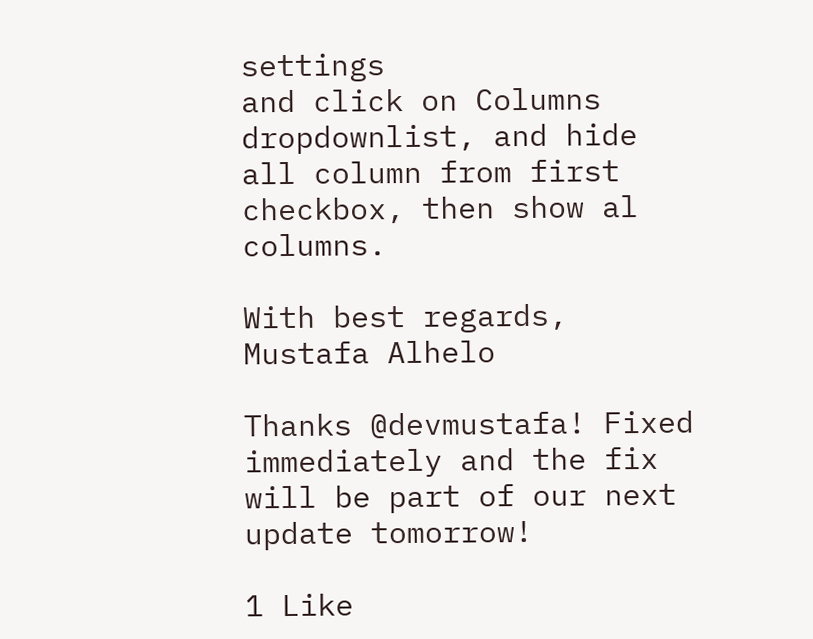settings
and click on Columns dropdownlist, and hide all column from first checkbox, then show al columns.

With best regards,
Mustafa Alhelo

Thanks @devmustafa! Fixed immediately and the fix will be part of our next update tomorrow!

1 Like